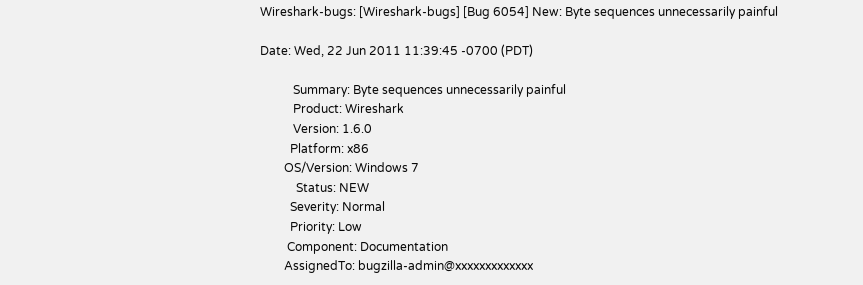Wireshark-bugs: [Wireshark-bugs] [Bug 6054] New: Byte sequences unnecessarily painful

Date: Wed, 22 Jun 2011 11:39:45 -0700 (PDT)

           Summary: Byte sequences unnecessarily painful
           Product: Wireshark
           Version: 1.6.0
          Platform: x86
        OS/Version: Windows 7
            Status: NEW
          Severity: Normal
          Priority: Low
         Component: Documentation
        AssignedTo: bugzilla-admin@xxxxxxxxxxxxx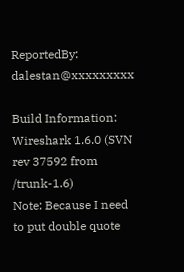ReportedBy: dalestan@xxxxxxxxx

Build Information:
Wireshark 1.6.0 (SVN rev 37592 from /trunk-1.6)
Note: Because I need to put double quote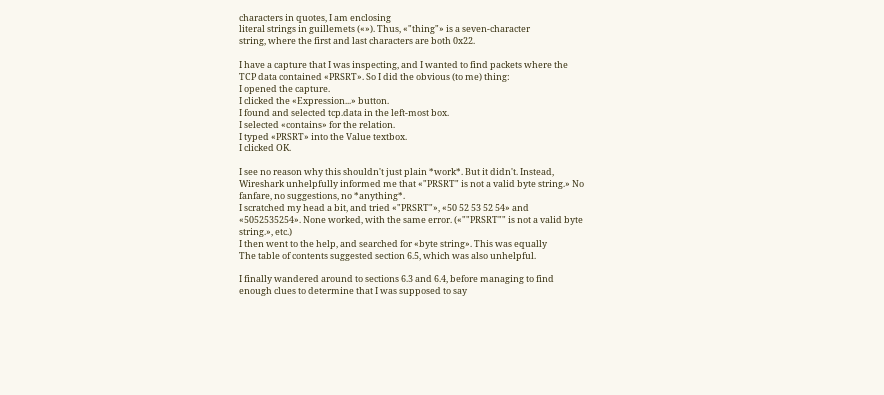characters in quotes, I am enclosing
literal strings in guillemets («»). Thus, «"thing"» is a seven-character
string, where the first and last characters are both 0x22.

I have a capture that I was inspecting, and I wanted to find packets where the
TCP data contained «PRSRT». So I did the obvious (to me) thing:
I opened the capture.
I clicked the «Expression...» button.
I found and selected tcp.data in the left-most box.
I selected «contains» for the relation.
I typed «PRSRT» into the Value textbox.
I clicked OK.

I see no reason why this shouldn't just plain *work*. But it didn't. Instead,
Wireshark unhelpfully informed me that «"PRSRT" is not a valid byte string.» No
fanfare, no suggestions, no *anything*.
I scratched my head a bit, and tried «"PRSRT"», «50 52 53 52 54» and
«5052535254». None worked, with the same error. («""PRSRT"" is not a valid byte
string.», etc.)
I then went to the help, and searched for «byte string». This was equally
The table of contents suggested section 6.5, which was also unhelpful.

I finally wandered around to sections 6.3 and 6.4, before managing to find
enough clues to determine that I was supposed to say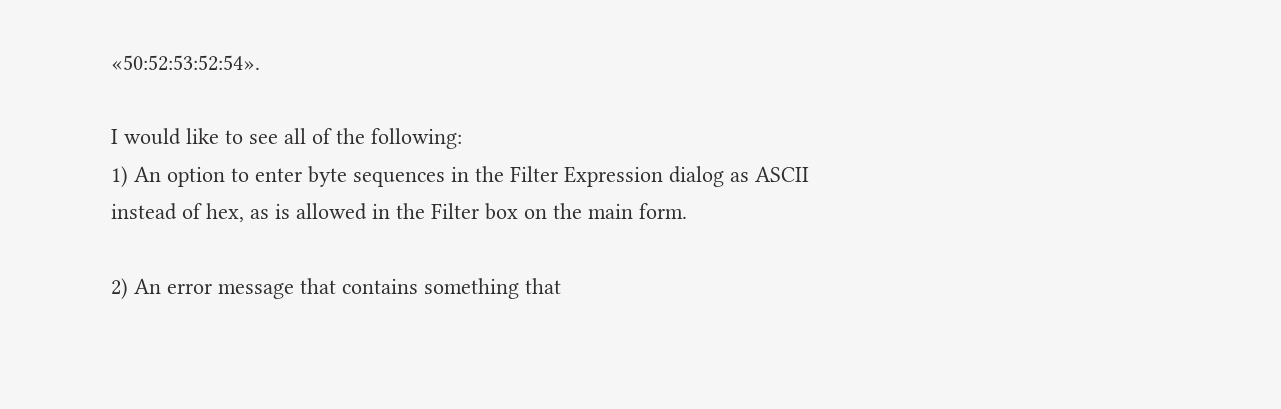«50:52:53:52:54».

I would like to see all of the following:
1) An option to enter byte sequences in the Filter Expression dialog as ASCII
instead of hex, as is allowed in the Filter box on the main form.

2) An error message that contains something that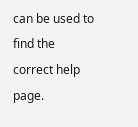can be used to find the
correct help page.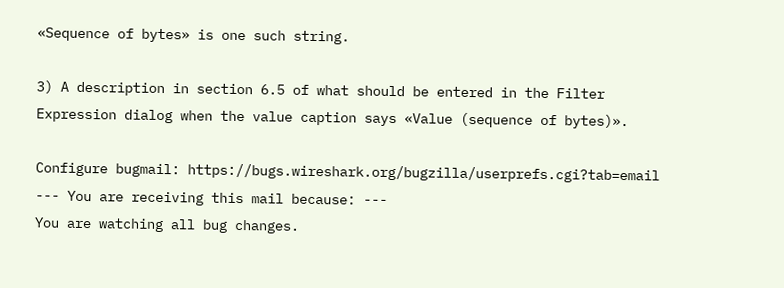«Sequence of bytes» is one such string.

3) A description in section 6.5 of what should be entered in the Filter
Expression dialog when the value caption says «Value (sequence of bytes)».

Configure bugmail: https://bugs.wireshark.org/bugzilla/userprefs.cgi?tab=email
--- You are receiving this mail because: ---
You are watching all bug changes.